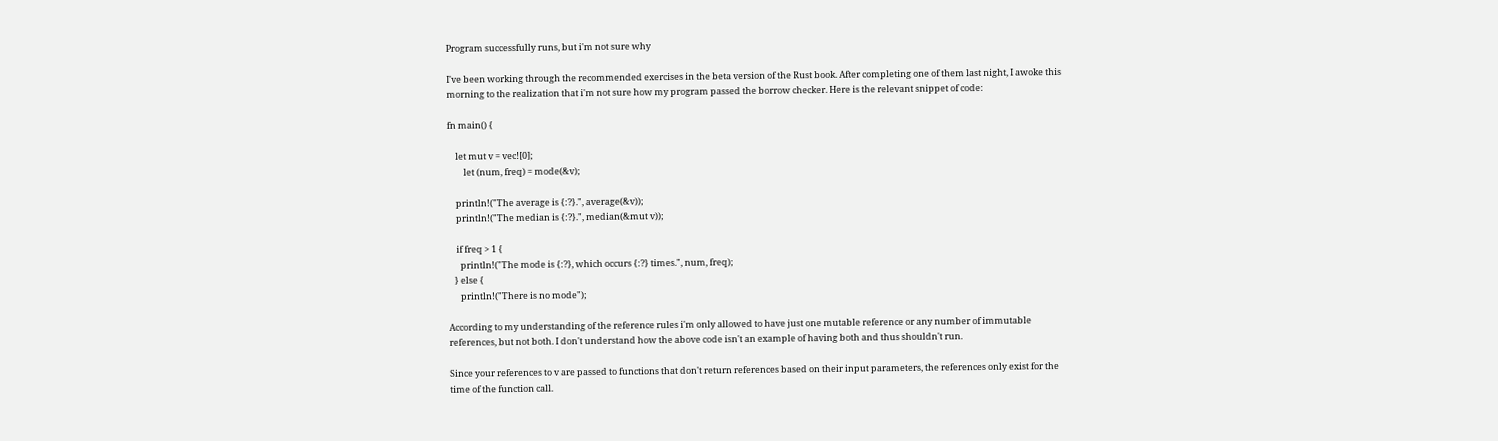Program successfully runs, but i'm not sure why

I've been working through the recommended exercises in the beta version of the Rust book. After completing one of them last night, I awoke this morning to the realization that i'm not sure how my program passed the borrow checker. Here is the relevant snippet of code:

fn main() {

    let mut v = vec![0];
        let (num, freq) = mode(&v);

    println!("The average is {:?}.", average(&v));
    println!("The median is {:?}.", median(&mut v));

    if freq > 1 {
      println!("The mode is {:?}, which occurs {:?} times.", num, freq);
   } else {
      println!("There is no mode");

According to my understanding of the reference rules i'm only allowed to have just one mutable reference or any number of immutable references, but not both. I don't understand how the above code isn't an example of having both and thus shouldn't run.

Since your references to v are passed to functions that don't return references based on their input parameters, the references only exist for the time of the function call.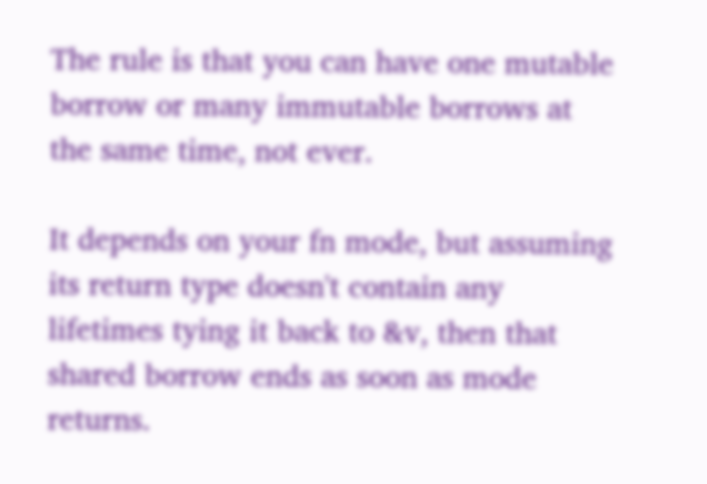The rule is that you can have one mutable borrow or many immutable borrows at the same time, not ever.

It depends on your fn mode, but assuming its return type doesn't contain any lifetimes tying it back to &v, then that shared borrow ends as soon as mode returns.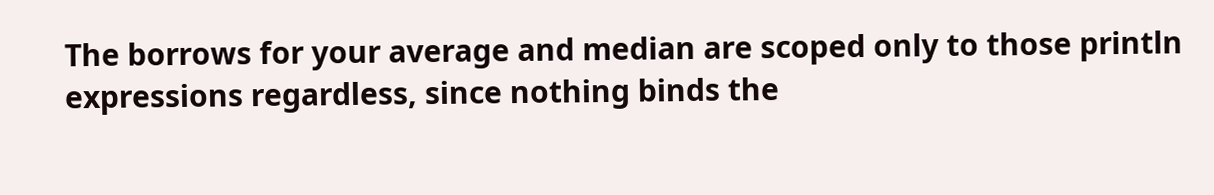The borrows for your average and median are scoped only to those println expressions regardless, since nothing binds the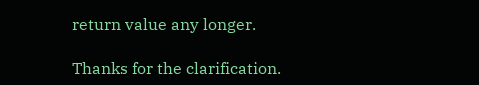return value any longer.

Thanks for the clarification.